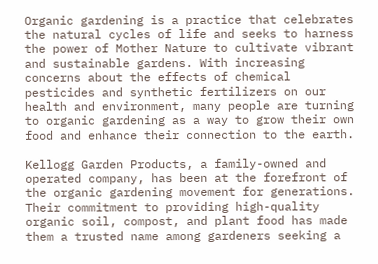Organic gardening is a practice that celebrates the natural cycles of life and seeks to harness the power of Mother Nature to cultivate vibrant and sustainable gardens. With increasing concerns about the effects of chemical pesticides and synthetic fertilizers on our health and environment, many people are turning to organic gardening as a way to grow their own food and enhance their connection to the earth.

Kellogg Garden Products, a family-owned and operated company, has been at the forefront of the organic gardening movement for generations. Their commitment to providing high-quality organic soil, compost, and plant food has made them a trusted name among gardeners seeking a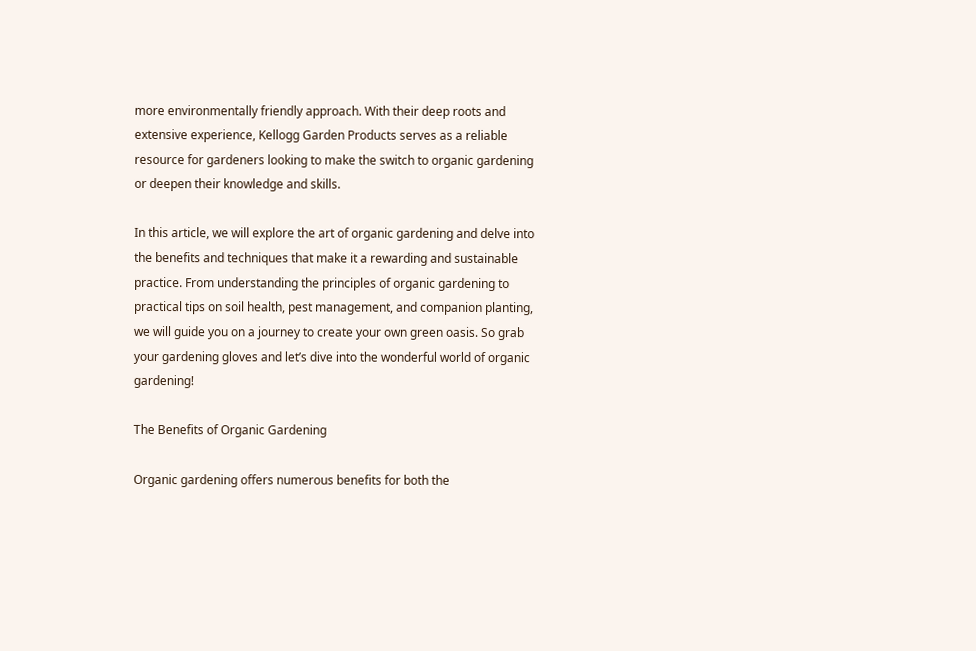more environmentally friendly approach. With their deep roots and extensive experience, Kellogg Garden Products serves as a reliable resource for gardeners looking to make the switch to organic gardening or deepen their knowledge and skills.

In this article, we will explore the art of organic gardening and delve into the benefits and techniques that make it a rewarding and sustainable practice. From understanding the principles of organic gardening to practical tips on soil health, pest management, and companion planting, we will guide you on a journey to create your own green oasis. So grab your gardening gloves and let’s dive into the wonderful world of organic gardening!

The Benefits of Organic Gardening

Organic gardening offers numerous benefits for both the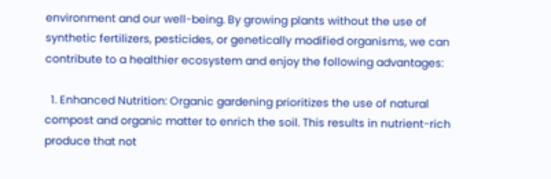environment and our well-being. By growing plants without the use of synthetic fertilizers, pesticides, or genetically modified organisms, we can contribute to a healthier ecosystem and enjoy the following advantages:

  1. Enhanced Nutrition: Organic gardening prioritizes the use of natural compost and organic matter to enrich the soil. This results in nutrient-rich produce that not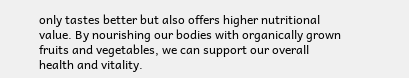only tastes better but also offers higher nutritional value. By nourishing our bodies with organically grown fruits and vegetables, we can support our overall health and vitality.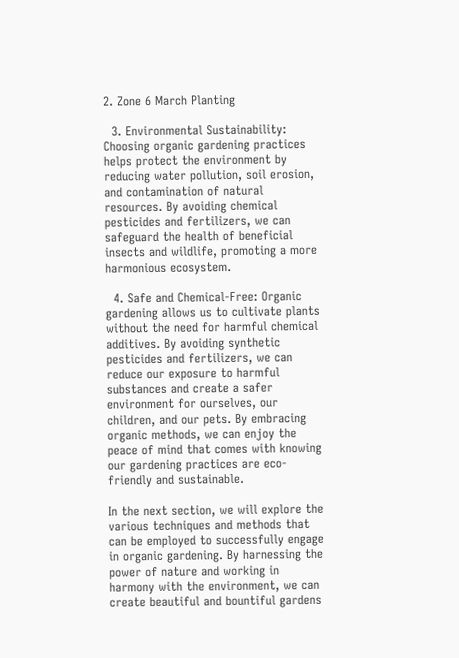2. Zone 6 March Planting

  3. Environmental Sustainability: Choosing organic gardening practices helps protect the environment by reducing water pollution, soil erosion, and contamination of natural resources. By avoiding chemical pesticides and fertilizers, we can safeguard the health of beneficial insects and wildlife, promoting a more harmonious ecosystem.

  4. Safe and Chemical-Free: Organic gardening allows us to cultivate plants without the need for harmful chemical additives. By avoiding synthetic pesticides and fertilizers, we can reduce our exposure to harmful substances and create a safer environment for ourselves, our children, and our pets. By embracing organic methods, we can enjoy the peace of mind that comes with knowing our gardening practices are eco-friendly and sustainable.

In the next section, we will explore the various techniques and methods that can be employed to successfully engage in organic gardening. By harnessing the power of nature and working in harmony with the environment, we can create beautiful and bountiful gardens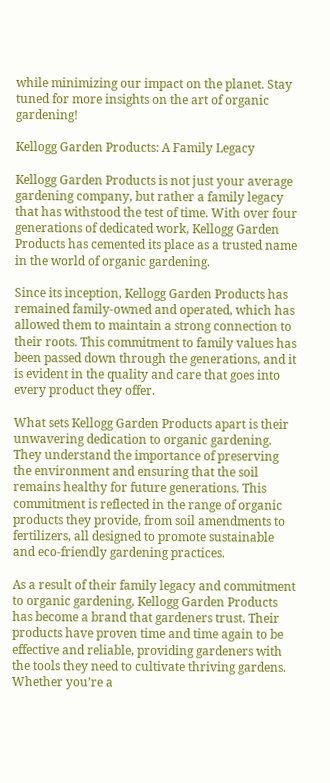while minimizing our impact on the planet. Stay tuned for more insights on the art of organic gardening!

Kellogg Garden Products: A Family Legacy

Kellogg Garden Products is not just your average gardening company, but rather a family legacy that has withstood the test of time. With over four generations of dedicated work, Kellogg Garden Products has cemented its place as a trusted name in the world of organic gardening.

Since its inception, Kellogg Garden Products has remained family-owned and operated, which has allowed them to maintain a strong connection to their roots. This commitment to family values has been passed down through the generations, and it is evident in the quality and care that goes into every product they offer.

What sets Kellogg Garden Products apart is their unwavering dedication to organic gardening. They understand the importance of preserving the environment and ensuring that the soil remains healthy for future generations. This commitment is reflected in the range of organic products they provide, from soil amendments to fertilizers, all designed to promote sustainable and eco-friendly gardening practices.

As a result of their family legacy and commitment to organic gardening, Kellogg Garden Products has become a brand that gardeners trust. Their products have proven time and time again to be effective and reliable, providing gardeners with the tools they need to cultivate thriving gardens. Whether you’re a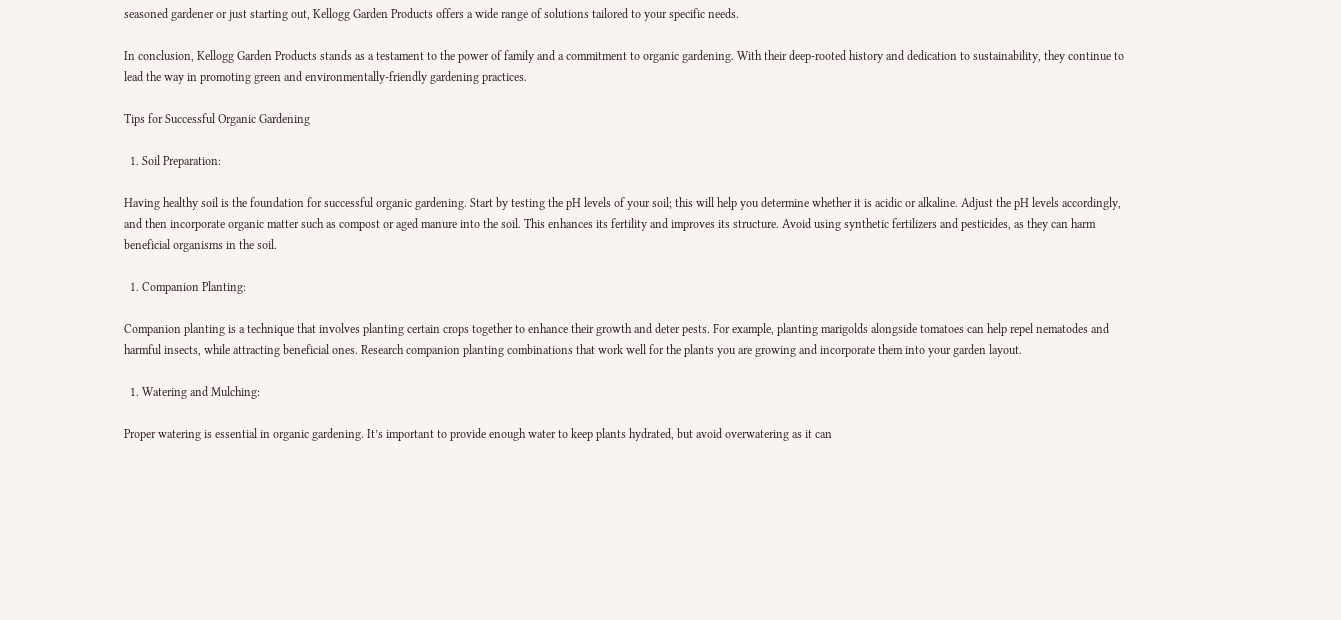seasoned gardener or just starting out, Kellogg Garden Products offers a wide range of solutions tailored to your specific needs.

In conclusion, Kellogg Garden Products stands as a testament to the power of family and a commitment to organic gardening. With their deep-rooted history and dedication to sustainability, they continue to lead the way in promoting green and environmentally-friendly gardening practices.

Tips for Successful Organic Gardening

  1. Soil Preparation:

Having healthy soil is the foundation for successful organic gardening. Start by testing the pH levels of your soil; this will help you determine whether it is acidic or alkaline. Adjust the pH levels accordingly, and then incorporate organic matter such as compost or aged manure into the soil. This enhances its fertility and improves its structure. Avoid using synthetic fertilizers and pesticides, as they can harm beneficial organisms in the soil.

  1. Companion Planting:

Companion planting is a technique that involves planting certain crops together to enhance their growth and deter pests. For example, planting marigolds alongside tomatoes can help repel nematodes and harmful insects, while attracting beneficial ones. Research companion planting combinations that work well for the plants you are growing and incorporate them into your garden layout.

  1. Watering and Mulching:

Proper watering is essential in organic gardening. It’s important to provide enough water to keep plants hydrated, but avoid overwatering as it can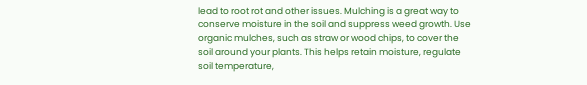lead to root rot and other issues. Mulching is a great way to conserve moisture in the soil and suppress weed growth. Use organic mulches, such as straw or wood chips, to cover the soil around your plants. This helps retain moisture, regulate soil temperature,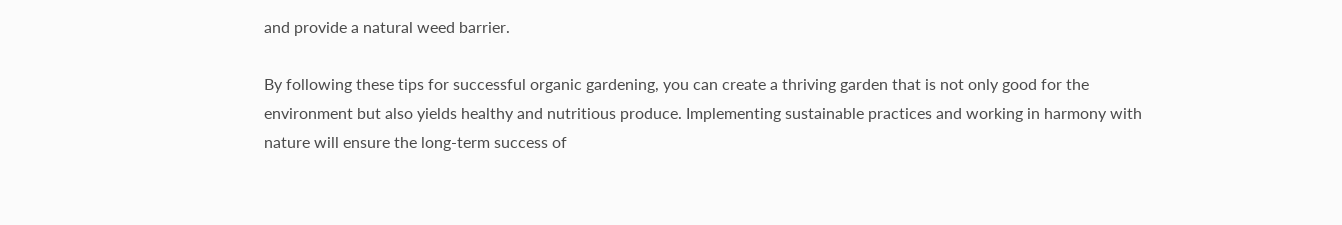and provide a natural weed barrier.

By following these tips for successful organic gardening, you can create a thriving garden that is not only good for the environment but also yields healthy and nutritious produce. Implementing sustainable practices and working in harmony with nature will ensure the long-term success of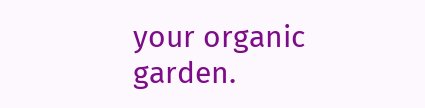your organic garden.